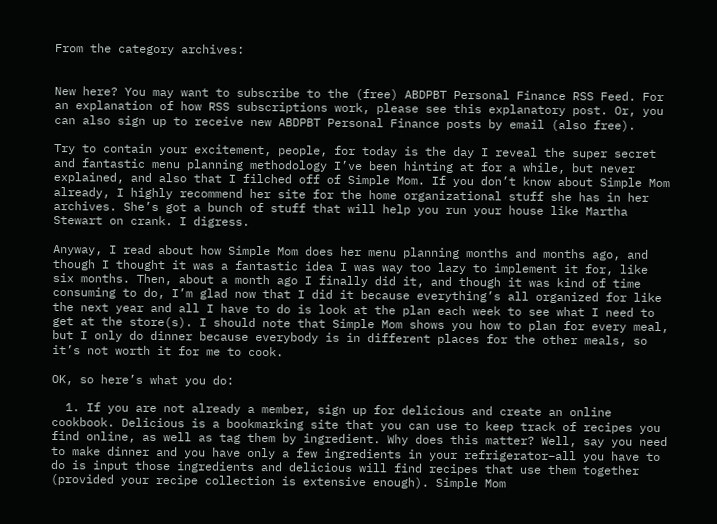From the category archives:


New here? You may want to subscribe to the (free) ABDPBT Personal Finance RSS Feed. For an explanation of how RSS subscriptions work, please see this explanatory post. Or, you can also sign up to receive new ABDPBT Personal Finance posts by email (also free).

Try to contain your excitement, people, for today is the day I reveal the super secret and fantastic menu planning methodology I’ve been hinting at for a while, but never explained, and also that I filched off of Simple Mom. If you don’t know about Simple Mom already, I highly recommend her site for the home organizational stuff she has in her archives. She’s got a bunch of stuff that will help you run your house like Martha Stewart on crank. I digress.

Anyway, I read about how Simple Mom does her menu planning months and months ago, and though I thought it was a fantastic idea I was way too lazy to implement it for, like six months. Then, about a month ago I finally did it, and though it was kind of time consuming to do, I’m glad now that I did it because everything’s all organized for like the next year and all I have to do is look at the plan each week to see what I need to get at the store(s). I should note that Simple Mom shows you how to plan for every meal, but I only do dinner because everybody is in different places for the other meals, so it’s not worth it for me to cook.

OK, so here’s what you do:

  1. If you are not already a member, sign up for delicious and create an online cookbook. Delicious is a bookmarking site that you can use to keep track of recipes you find online, as well as tag them by ingredient. Why does this matter? Well, say you need to make dinner and you have only a few ingredients in your refrigerator–all you have to do is input those ingredients and delicious will find recipes that use them together (provided your recipe collection is extensive enough). Simple Mom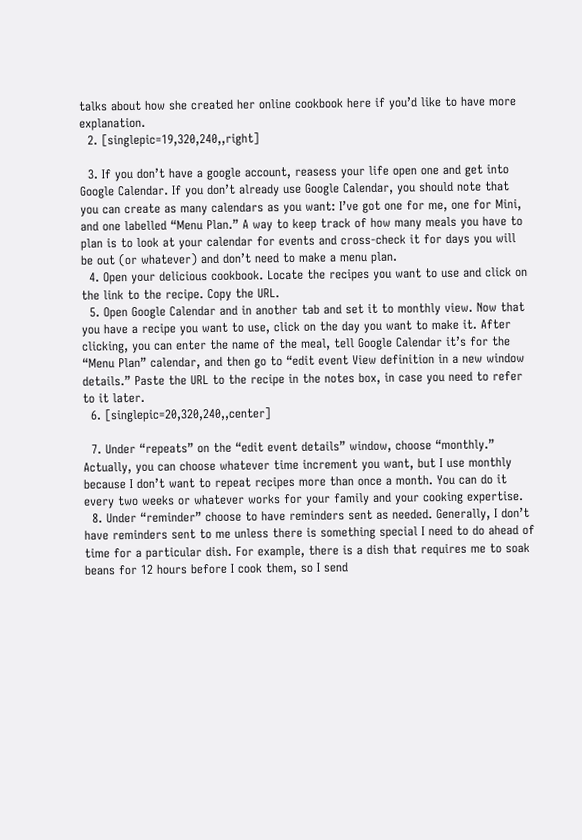talks about how she created her online cookbook here if you’d like to have more explanation.
  2. [singlepic=19,320,240,,right]

  3. If you don’t have a google account, reasess your life open one and get into Google Calendar. If you don’t already use Google Calendar, you should note that you can create as many calendars as you want: I’ve got one for me, one for Mini, and one labelled “Menu Plan.” A way to keep track of how many meals you have to plan is to look at your calendar for events and cross-check it for days you will be out (or whatever) and don’t need to make a menu plan.
  4. Open your delicious cookbook. Locate the recipes you want to use and click on the link to the recipe. Copy the URL.
  5. Open Google Calendar and in another tab and set it to monthly view. Now that you have a recipe you want to use, click on the day you want to make it. After clicking, you can enter the name of the meal, tell Google Calendar it’s for the “Menu Plan” calendar, and then go to “edit event View definition in a new window details.” Paste the URL to the recipe in the notes box, in case you need to refer to it later.
  6. [singlepic=20,320,240,,center]

  7. Under “repeats” on the “edit event details” window, choose “monthly.” Actually, you can choose whatever time increment you want, but I use monthly because I don’t want to repeat recipes more than once a month. You can do it every two weeks or whatever works for your family and your cooking expertise.
  8. Under “reminder” choose to have reminders sent as needed. Generally, I don’t have reminders sent to me unless there is something special I need to do ahead of time for a particular dish. For example, there is a dish that requires me to soak beans for 12 hours before I cook them, so I send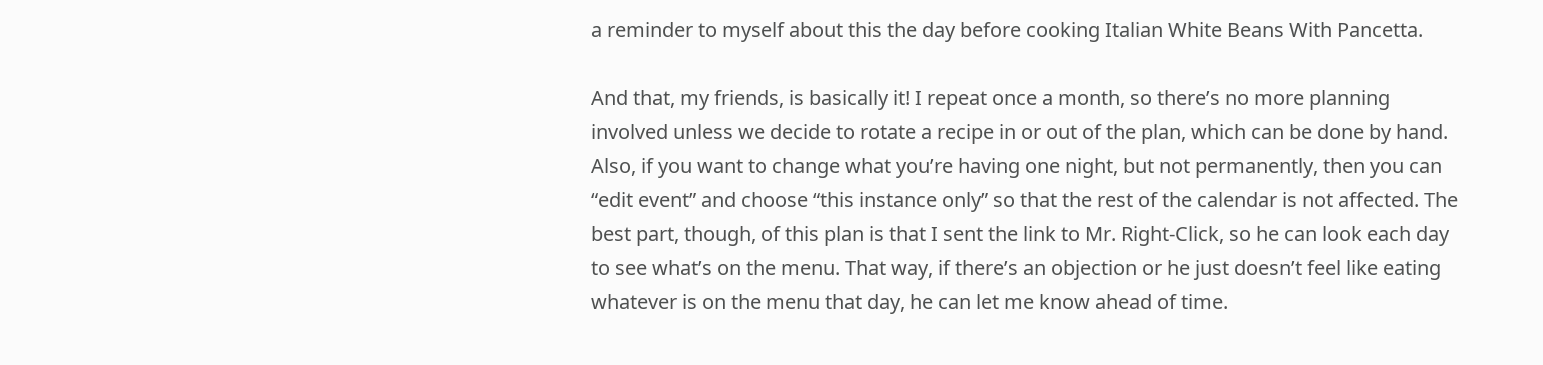a reminder to myself about this the day before cooking Italian White Beans With Pancetta.

And that, my friends, is basically it! I repeat once a month, so there’s no more planning involved unless we decide to rotate a recipe in or out of the plan, which can be done by hand. Also, if you want to change what you’re having one night, but not permanently, then you can “edit event” and choose “this instance only” so that the rest of the calendar is not affected. The best part, though, of this plan is that I sent the link to Mr. Right-Click, so he can look each day to see what’s on the menu. That way, if there’s an objection or he just doesn’t feel like eating whatever is on the menu that day, he can let me know ahead of time.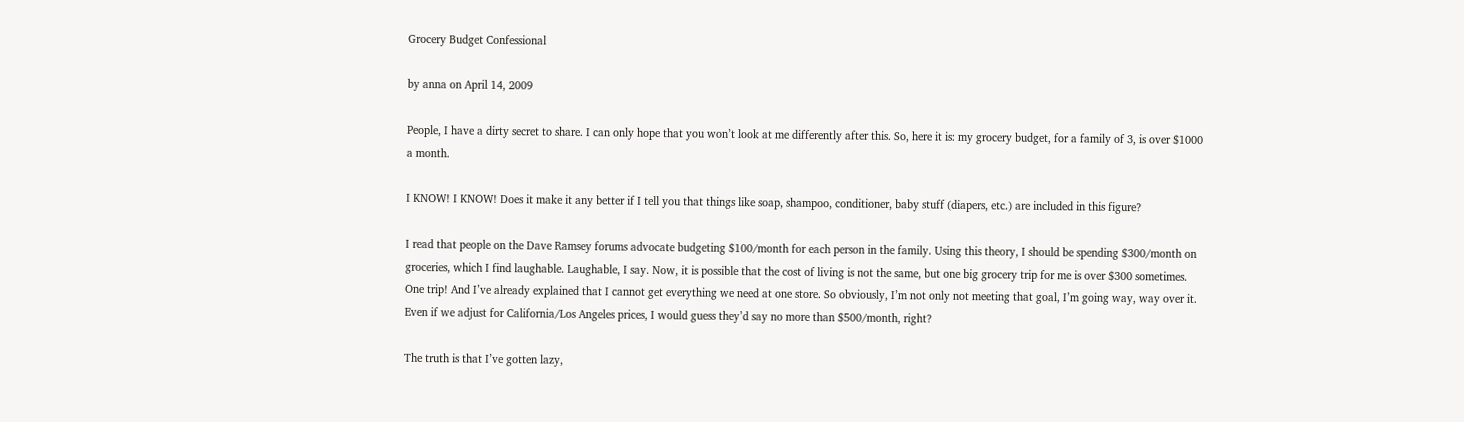Grocery Budget Confessional

by anna on April 14, 2009

People, I have a dirty secret to share. I can only hope that you won’t look at me differently after this. So, here it is: my grocery budget, for a family of 3, is over $1000 a month.

I KNOW! I KNOW! Does it make it any better if I tell you that things like soap, shampoo, conditioner, baby stuff (diapers, etc.) are included in this figure?

I read that people on the Dave Ramsey forums advocate budgeting $100/month for each person in the family. Using this theory, I should be spending $300/month on groceries, which I find laughable. Laughable, I say. Now, it is possible that the cost of living is not the same, but one big grocery trip for me is over $300 sometimes. One trip! And I’ve already explained that I cannot get everything we need at one store. So obviously, I’m not only not meeting that goal, I’m going way, way over it. Even if we adjust for California/Los Angeles prices, I would guess they’d say no more than $500/month, right?

The truth is that I’ve gotten lazy,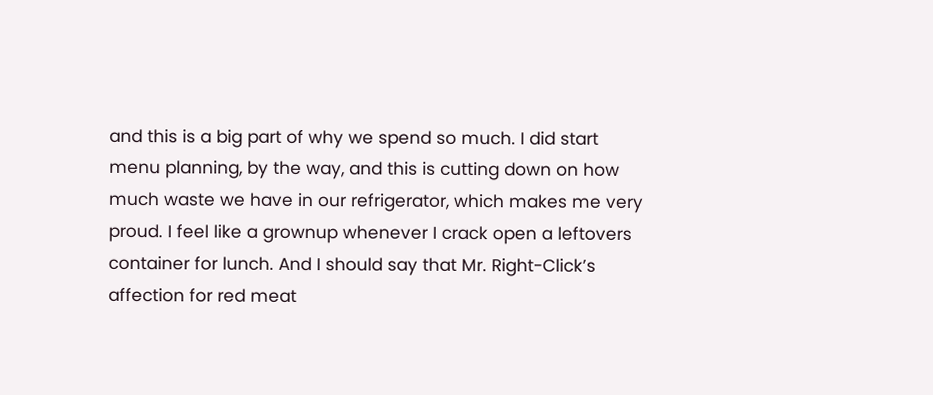and this is a big part of why we spend so much. I did start menu planning, by the way, and this is cutting down on how much waste we have in our refrigerator, which makes me very proud. I feel like a grownup whenever I crack open a leftovers container for lunch. And I should say that Mr. Right-Click’s affection for red meat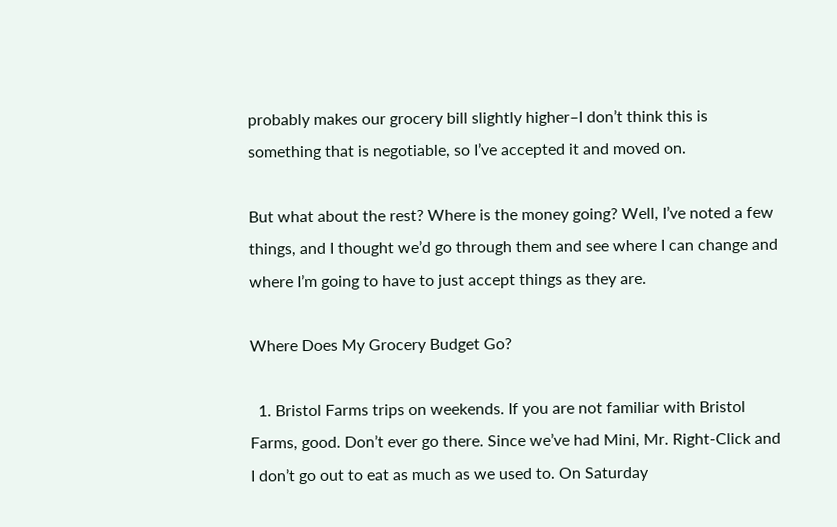probably makes our grocery bill slightly higher–I don’t think this is something that is negotiable, so I’ve accepted it and moved on.

But what about the rest? Where is the money going? Well, I’ve noted a few things, and I thought we’d go through them and see where I can change and where I’m going to have to just accept things as they are.

Where Does My Grocery Budget Go?

  1. Bristol Farms trips on weekends. If you are not familiar with Bristol Farms, good. Don’t ever go there. Since we’ve had Mini, Mr. Right-Click and I don’t go out to eat as much as we used to. On Saturday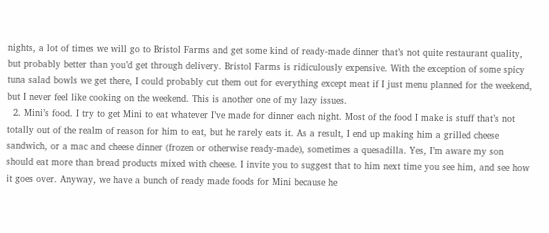nights, a lot of times we will go to Bristol Farms and get some kind of ready-made dinner that’s not quite restaurant quality, but probably better than you’d get through delivery. Bristol Farms is ridiculously expensive. With the exception of some spicy tuna salad bowls we get there, I could probably cut them out for everything except meat if I just menu planned for the weekend, but I never feel like cooking on the weekend. This is another one of my lazy issues.
  2. Mini’s food. I try to get Mini to eat whatever I’ve made for dinner each night. Most of the food I make is stuff that’s not totally out of the realm of reason for him to eat, but he rarely eats it. As a result, I end up making him a grilled cheese sandwich, or a mac and cheese dinner (frozen or otherwise ready-made), sometimes a quesadilla. Yes, I’m aware my son should eat more than bread products mixed with cheese. I invite you to suggest that to him next time you see him, and see how it goes over. Anyway, we have a bunch of ready made foods for Mini because he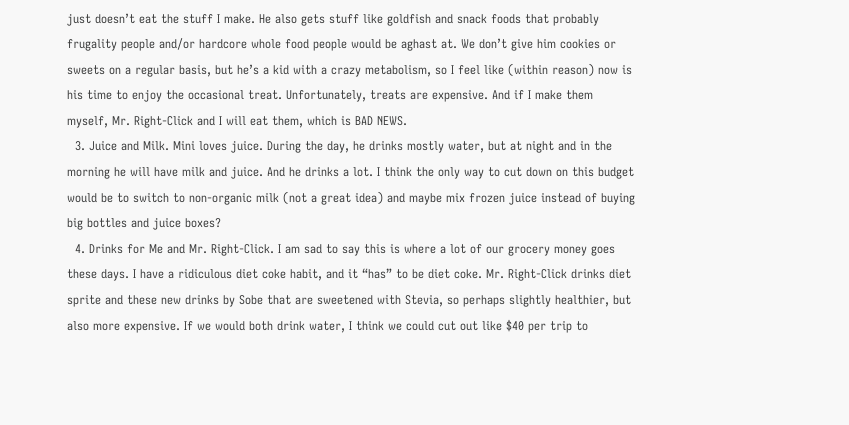just doesn’t eat the stuff I make. He also gets stuff like goldfish and snack foods that probably frugality people and/or hardcore whole food people would be aghast at. We don’t give him cookies or sweets on a regular basis, but he’s a kid with a crazy metabolism, so I feel like (within reason) now is his time to enjoy the occasional treat. Unfortunately, treats are expensive. And if I make them myself, Mr. Right-Click and I will eat them, which is BAD NEWS.
  3. Juice and Milk. Mini loves juice. During the day, he drinks mostly water, but at night and in the morning he will have milk and juice. And he drinks a lot. I think the only way to cut down on this budget would be to switch to non-organic milk (not a great idea) and maybe mix frozen juice instead of buying big bottles and juice boxes?
  4. Drinks for Me and Mr. Right-Click. I am sad to say this is where a lot of our grocery money goes these days. I have a ridiculous diet coke habit, and it “has” to be diet coke. Mr. Right-Click drinks diet sprite and these new drinks by Sobe that are sweetened with Stevia, so perhaps slightly healthier, but also more expensive. If we would both drink water, I think we could cut out like $40 per trip to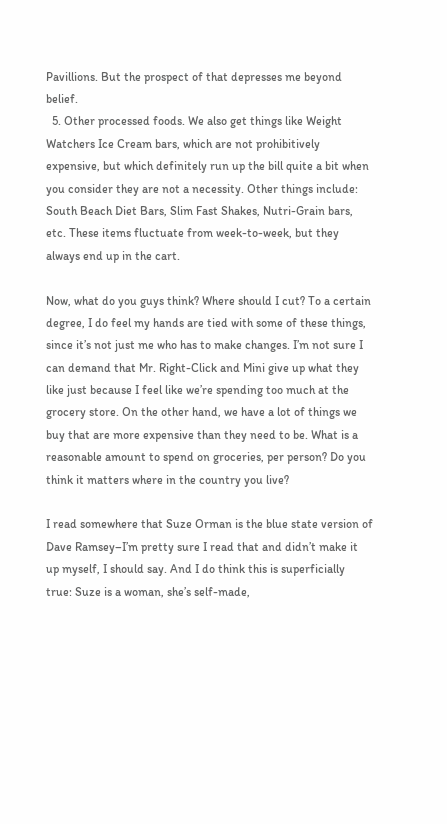Pavillions. But the prospect of that depresses me beyond belief.
  5. Other processed foods. We also get things like Weight Watchers Ice Cream bars, which are not prohibitively expensive, but which definitely run up the bill quite a bit when you consider they are not a necessity. Other things include: South Beach Diet Bars, Slim Fast Shakes, Nutri-Grain bars, etc. These items fluctuate from week-to-week, but they always end up in the cart.

Now, what do you guys think? Where should I cut? To a certain degree, I do feel my hands are tied with some of these things, since it’s not just me who has to make changes. I’m not sure I can demand that Mr. Right-Click and Mini give up what they like just because I feel like we’re spending too much at the grocery store. On the other hand, we have a lot of things we buy that are more expensive than they need to be. What is a reasonable amount to spend on groceries, per person? Do you think it matters where in the country you live?

I read somewhere that Suze Orman is the blue state version of Dave Ramsey–I’m pretty sure I read that and didn’t make it up myself, I should say. And I do think this is superficially true: Suze is a woman, she’s self-made,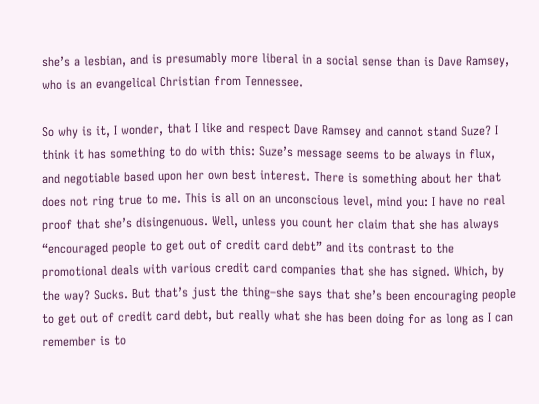she’s a lesbian, and is presumably more liberal in a social sense than is Dave Ramsey, who is an evangelical Christian from Tennessee.

So why is it, I wonder, that I like and respect Dave Ramsey and cannot stand Suze? I think it has something to do with this: Suze’s message seems to be always in flux, and negotiable based upon her own best interest. There is something about her that does not ring true to me. This is all on an unconscious level, mind you: I have no real proof that she’s disingenuous. Well, unless you count her claim that she has always “encouraged people to get out of credit card debt” and its contrast to the promotional deals with various credit card companies that she has signed. Which, by the way? Sucks. But that’s just the thing–she says that she’s been encouraging people to get out of credit card debt, but really what she has been doing for as long as I can remember is to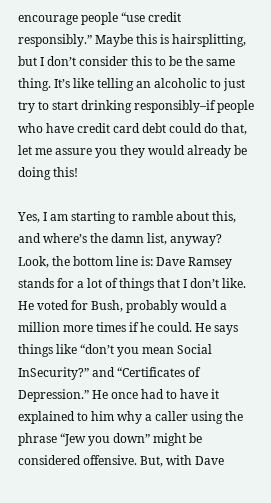encourage people “use credit responsibly.” Maybe this is hairsplitting, but I don’t consider this to be the same thing. It’s like telling an alcoholic to just try to start drinking responsibly–if people who have credit card debt could do that, let me assure you they would already be doing this!

Yes, I am starting to ramble about this, and where’s the damn list, anyway? Look, the bottom line is: Dave Ramsey stands for a lot of things that I don’t like. He voted for Bush, probably would a million more times if he could. He says things like “don’t you mean Social InSecurity?” and “Certificates of Depression.” He once had to have it explained to him why a caller using the phrase “Jew you down” might be considered offensive. But, with Dave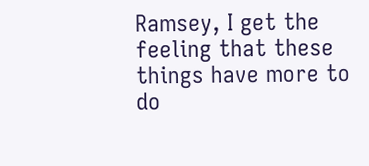Ramsey, I get the feeling that these things have more to do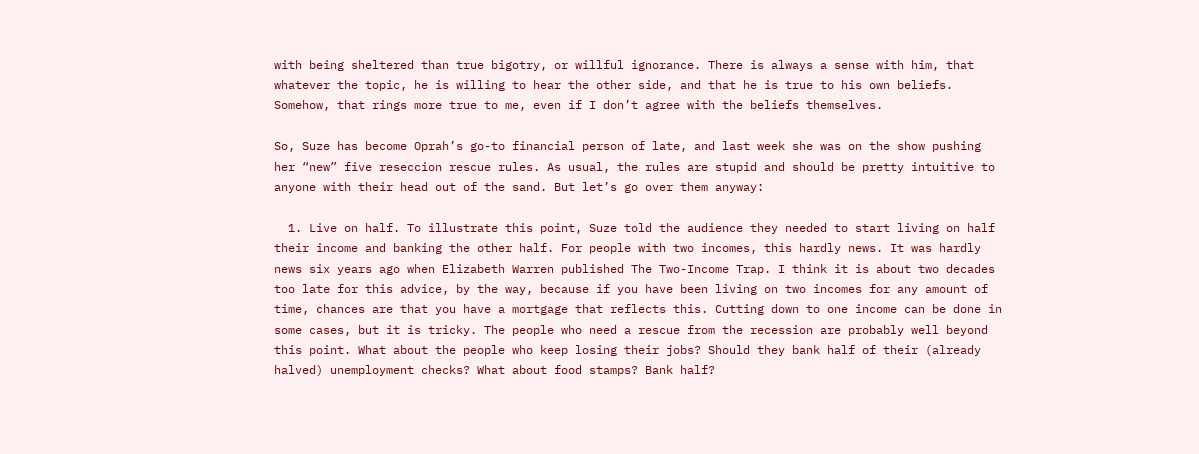with being sheltered than true bigotry, or willful ignorance. There is always a sense with him, that whatever the topic, he is willing to hear the other side, and that he is true to his own beliefs. Somehow, that rings more true to me, even if I don’t agree with the beliefs themselves.

So, Suze has become Oprah’s go-to financial person of late, and last week she was on the show pushing her “new” five reseccion rescue rules. As usual, the rules are stupid and should be pretty intuitive to anyone with their head out of the sand. But let’s go over them anyway:

  1. Live on half. To illustrate this point, Suze told the audience they needed to start living on half their income and banking the other half. For people with two incomes, this hardly news. It was hardly news six years ago when Elizabeth Warren published The Two-Income Trap. I think it is about two decades too late for this advice, by the way, because if you have been living on two incomes for any amount of time, chances are that you have a mortgage that reflects this. Cutting down to one income can be done in some cases, but it is tricky. The people who need a rescue from the recession are probably well beyond this point. What about the people who keep losing their jobs? Should they bank half of their (already halved) unemployment checks? What about food stamps? Bank half?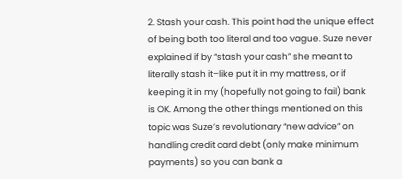2. Stash your cash. This point had the unique effect of being both too literal and too vague. Suze never explained if by “stash your cash” she meant to literally stash it–like put it in my mattress, or if keeping it in my (hopefully not going to fail) bank is OK. Among the other things mentioned on this topic was Suze’s revolutionary “new advice” on handling credit card debt (only make minimum payments) so you can bank a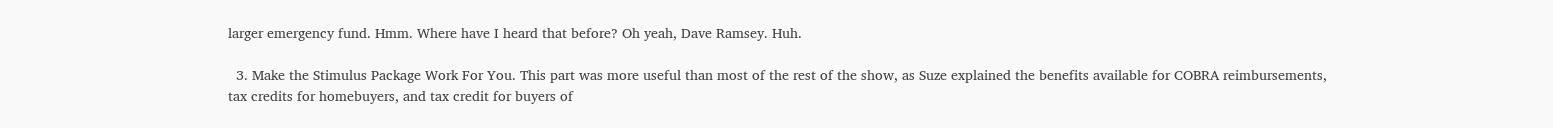larger emergency fund. Hmm. Where have I heard that before? Oh yeah, Dave Ramsey. Huh.

  3. Make the Stimulus Package Work For You. This part was more useful than most of the rest of the show, as Suze explained the benefits available for COBRA reimbursements, tax credits for homebuyers, and tax credit for buyers of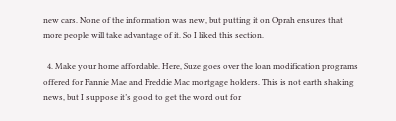new cars. None of the information was new, but putting it on Oprah ensures that more people will take advantage of it. So I liked this section.

  4. Make your home affordable. Here, Suze goes over the loan modification programs offered for Fannie Mae and Freddie Mac mortgage holders. This is not earth shaking news, but I suppose it’s good to get the word out for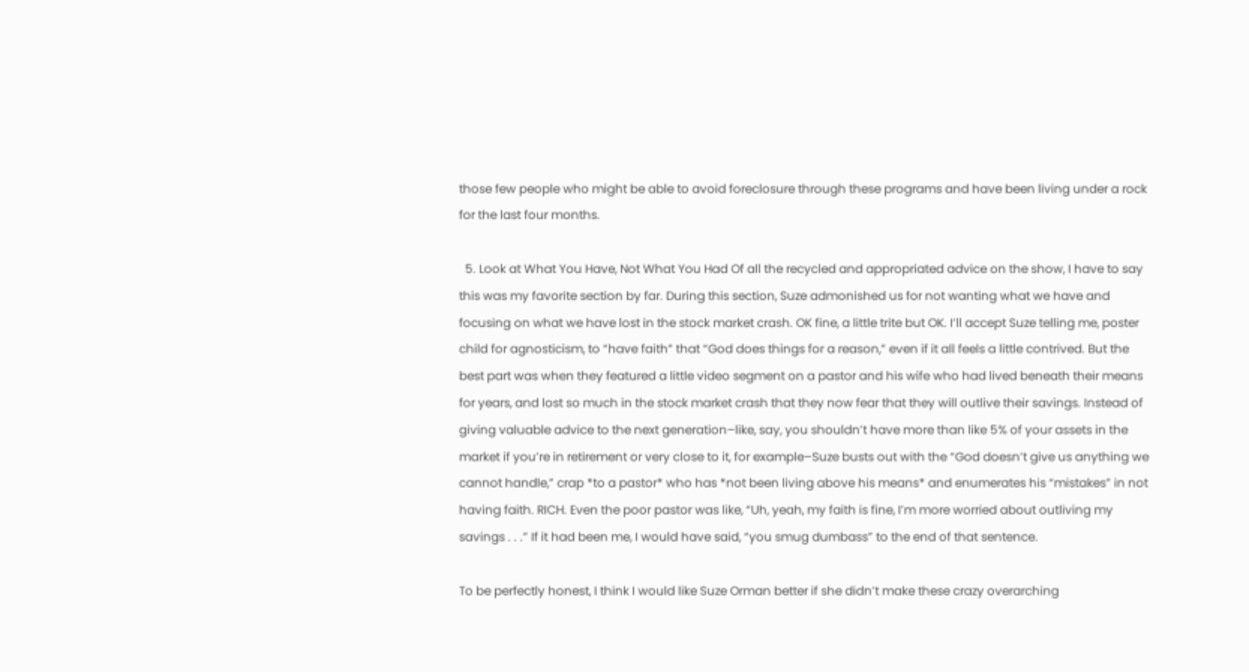those few people who might be able to avoid foreclosure through these programs and have been living under a rock for the last four months.

  5. Look at What You Have, Not What You Had Of all the recycled and appropriated advice on the show, I have to say this was my favorite section by far. During this section, Suze admonished us for not wanting what we have and focusing on what we have lost in the stock market crash. OK fine, a little trite but OK. I’ll accept Suze telling me, poster child for agnosticism, to “have faith” that “God does things for a reason,” even if it all feels a little contrived. But the best part was when they featured a little video segment on a pastor and his wife who had lived beneath their means for years, and lost so much in the stock market crash that they now fear that they will outlive their savings. Instead of giving valuable advice to the next generation–like, say, you shouldn’t have more than like 5% of your assets in the market if you’re in retirement or very close to it, for example–Suze busts out with the “God doesn’t give us anything we cannot handle,” crap *to a pastor* who has *not been living above his means* and enumerates his “mistakes” in not having faith. RICH. Even the poor pastor was like, “Uh, yeah, my faith is fine, I’m more worried about outliving my savings . . .” If it had been me, I would have said, “you smug dumbass” to the end of that sentence.

To be perfectly honest, I think I would like Suze Orman better if she didn’t make these crazy overarching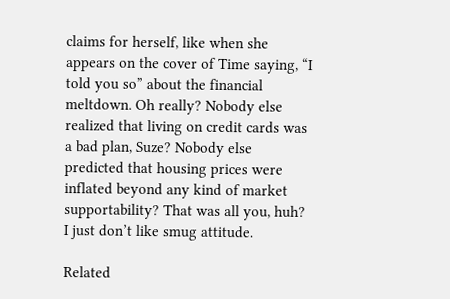claims for herself, like when she appears on the cover of Time saying, “I told you so” about the financial meltdown. Oh really? Nobody else realized that living on credit cards was a bad plan, Suze? Nobody else predicted that housing prices were inflated beyond any kind of market supportability? That was all you, huh? I just don’t like smug attitude.

Related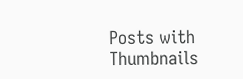Posts with Thumbnails